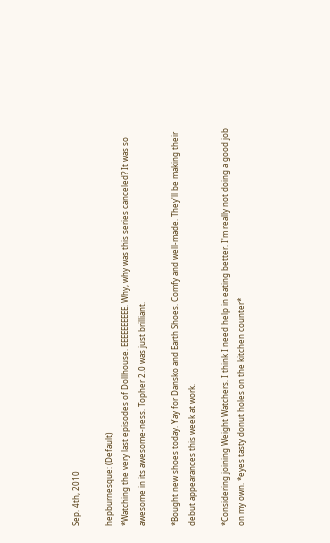Sep. 4th, 2010

hepburnesque: (Default)
*Watching the very last episodes of Dollhouse. EEEEEEEEEE. Why, why was this series canceled? It was so awesome in its awesome-ness. Topher 2.0 was just brilliant.

*Bought new shoes today. Yay for Dansko and Earth Shoes. Comfy and well-made. They'll be making their debut appearances this week at work.

*Considering joining Weight Watchers. I think I need help in eating better. I'm really not doing a good job on my own. *eyes tasty donut holes on the kitchen counter*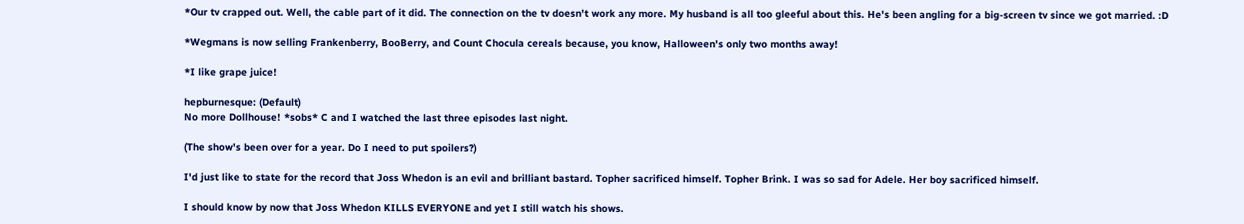*Our tv crapped out. Well, the cable part of it did. The connection on the tv doesn't work any more. My husband is all too gleeful about this. He's been angling for a big-screen tv since we got married. :D

*Wegmans is now selling Frankenberry, BooBerry, and Count Chocula cereals because, you know, Halloween's only two months away!

*I like grape juice!

hepburnesque: (Default)
No more Dollhouse! *sobs* C and I watched the last three episodes last night.

(The show's been over for a year. Do I need to put spoilers?)

I'd just like to state for the record that Joss Whedon is an evil and brilliant bastard. Topher sacrificed himself. Topher Brink. I was so sad for Adele. Her boy sacrificed himself.

I should know by now that Joss Whedon KILLS EVERYONE and yet I still watch his shows.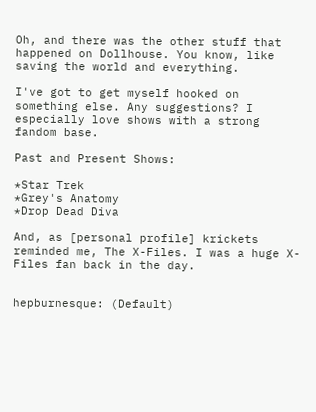Oh, and there was the other stuff that happened on Dollhouse. You know, like saving the world and everything.

I've got to get myself hooked on something else. Any suggestions? I especially love shows with a strong fandom base.

Past and Present Shows:

*Star Trek
*Grey's Anatomy
*Drop Dead Diva

And, as [personal profile] krickets  reminded me, The X-Files. I was a huge X-Files fan back in the day.


hepburnesque: (Default)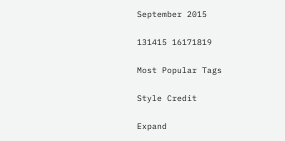September 2015

131415 16171819

Most Popular Tags

Style Credit

Expand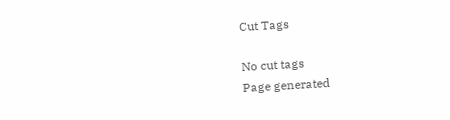Cut Tags

No cut tags
Page generated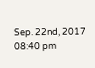Sep. 22nd, 2017 08:40 pm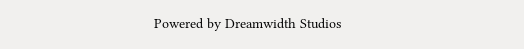Powered by Dreamwidth Studios